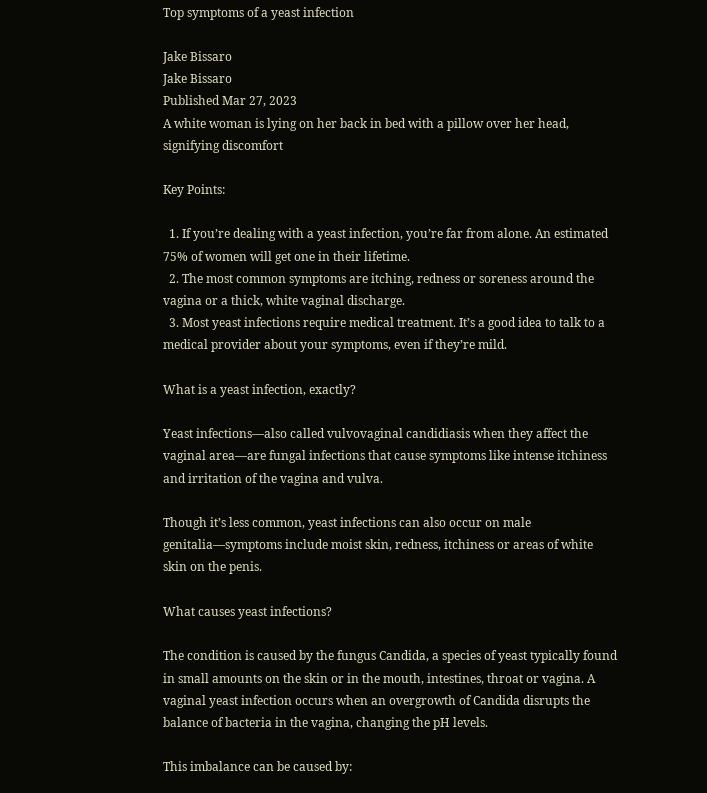Top symptoms of a yeast infection

Jake Bissaro
Jake Bissaro
Published Mar 27, 2023
A white woman is lying on her back in bed with a pillow over her head, signifying discomfort

Key Points:

  1. If you’re dealing with a yeast infection, you’re far from alone. An estimated 75% of women will get one in their lifetime.
  2. The most common symptoms are itching, redness or soreness around the vagina or a thick, white vaginal discharge.
  3. Most yeast infections require medical treatment. It’s a good idea to talk to a medical provider about your symptoms, even if they’re mild.

What is a yeast infection, exactly?

Yeast infections—also called vulvovaginal candidiasis when they affect the vaginal area—are fungal infections that cause symptoms like intense itchiness and irritation of the vagina and vulva.

Though it’s less common, yeast infections can also occur on male genitalia—symptoms include moist skin, redness, itchiness or areas of white skin on the penis.

What causes yeast infections?

The condition is caused by the fungus Candida, a species of yeast typically found in small amounts on the skin or in the mouth, intestines, throat or vagina. A vaginal yeast infection occurs when an overgrowth of Candida disrupts the balance of bacteria in the vagina, changing the pH levels.

This imbalance can be caused by: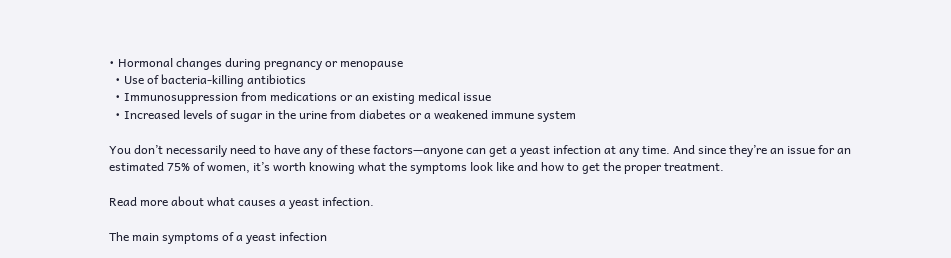• Hormonal changes during pregnancy or menopause
  • Use of bacteria-killing antibiotics
  • Immunosuppression from medications or an existing medical issue
  • Increased levels of sugar in the urine from diabetes or a weakened immune system

You don’t necessarily need to have any of these factors—anyone can get a yeast infection at any time. And since they’re an issue for an estimated 75% of women, it’s worth knowing what the symptoms look like and how to get the proper treatment.

Read more about what causes a yeast infection.

The main symptoms of a yeast infection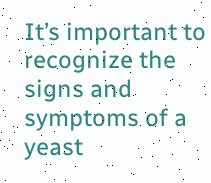It’s important to recognize the signs and symptoms of a yeast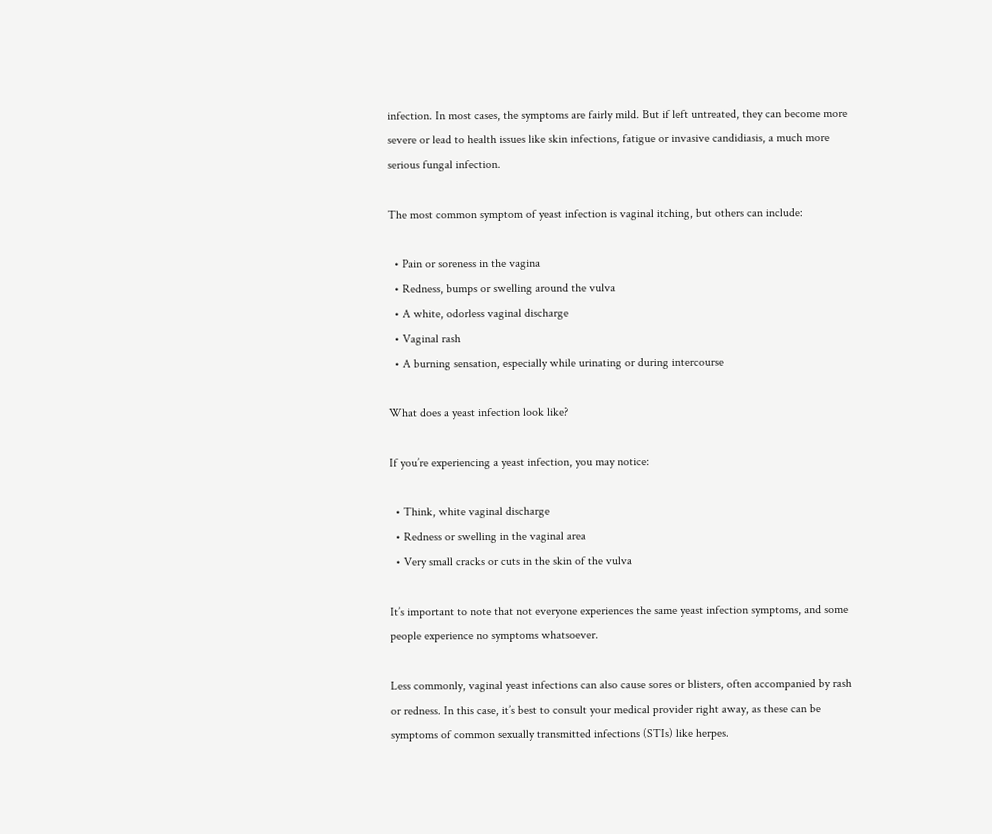infection. In most cases, the symptoms are fairly mild. But if left untreated, they can become more severe or lead to health issues like skin infections, fatigue or invasive candidiasis, a much more serious fungal infection.

The most common symptom of yeast infection is vaginal itching, but others can include:

  • Pain or soreness in the vagina
  • Redness, bumps or swelling around the vulva
  • A white, odorless vaginal discharge
  • Vaginal rash
  • A burning sensation, especially while urinating or during intercourse

What does a yeast infection look like?

If you’re experiencing a yeast infection, you may notice:

  • Think, white vaginal discharge
  • Redness or swelling in the vaginal area
  • Very small cracks or cuts in the skin of the vulva

It’s important to note that not everyone experiences the same yeast infection symptoms, and some people experience no symptoms whatsoever.

Less commonly, vaginal yeast infections can also cause sores or blisters, often accompanied by rash or redness. In this case, it’s best to consult your medical provider right away, as these can be symptoms of common sexually transmitted infections (STIs) like herpes.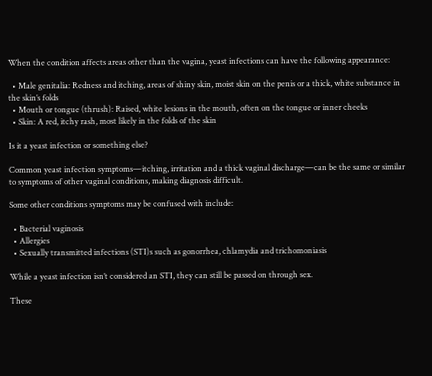When the condition affects areas other than the vagina, yeast infections can have the following appearance:

  • Male genitalia: Redness and itching, areas of shiny skin, moist skin on the penis or a thick, white substance in the skin’s folds
  • Mouth or tongue (thrush): Raised, white lesions in the mouth, often on the tongue or inner cheeks
  • Skin: A red, itchy rash, most likely in the folds of the skin

Is it a yeast infection or something else?

Common yeast infection symptoms—itching, irritation and a thick vaginal discharge—can be the same or similar to symptoms of other vaginal conditions, making diagnosis difficult.

Some other conditions symptoms may be confused with include:

  • Bacterial vaginosis
  • Allergies
  • Sexually transmitted infections (STI)s such as gonorrhea, chlamydia and trichomoniasis

While a yeast infection isn’t considered an STI, they can still be passed on through sex.

These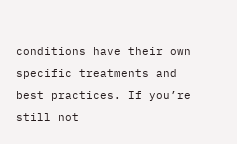conditions have their own specific treatments and best practices. If you’re still not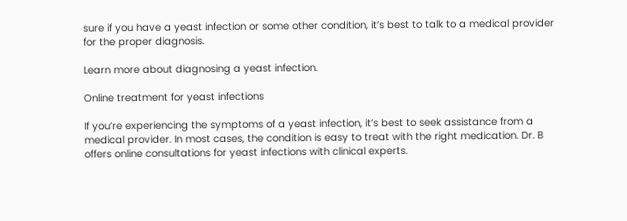sure if you have a yeast infection or some other condition, it’s best to talk to a medical provider for the proper diagnosis.

Learn more about diagnosing a yeast infection.

Online treatment for yeast infections

If you’re experiencing the symptoms of a yeast infection, it’s best to seek assistance from a medical provider. In most cases, the condition is easy to treat with the right medication. Dr. B offers online consultations for yeast infections with clinical experts.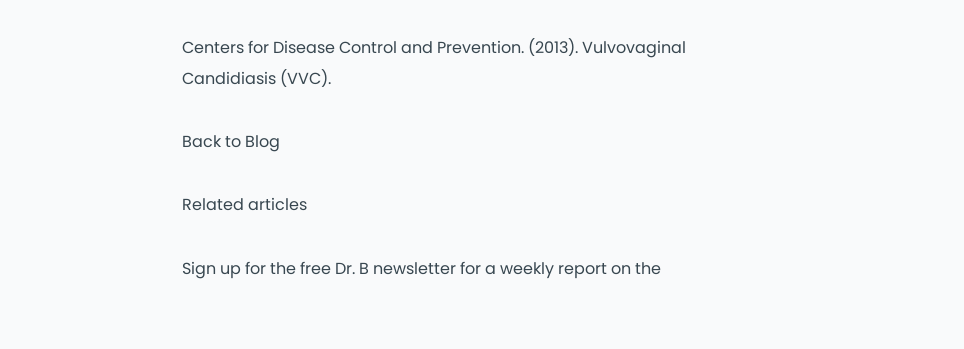Centers for Disease Control and Prevention. (2013). Vulvovaginal Candidiasis (VVC).

Back to Blog

Related articles

Sign up for the free Dr. B newsletter for a weekly report on the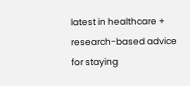latest in healthcare + research-based advice for staying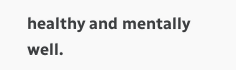healthy and mentally well.